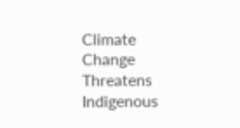Climate Change Threatens Indigenous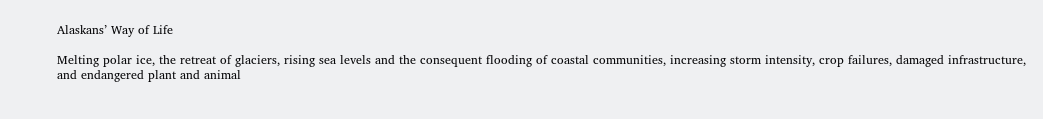Alaskans’ Way of Life

Melting polar ice, the retreat of glaciers, rising sea levels and the consequent flooding of coastal communities, increasing storm intensity, crop failures, damaged infrastructure, and endangered plant and animal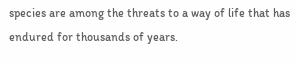species are among the threats to a way of life that has endured for thousands of years.